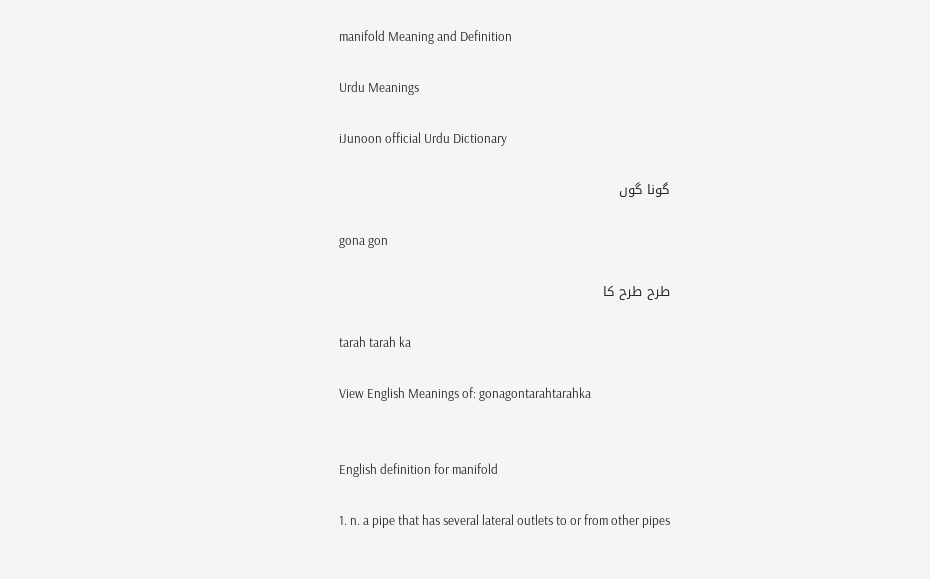manifold Meaning and Definition

Urdu Meanings

iJunoon official Urdu Dictionary

گونا گوں

gona gon

طرح طرح کا

tarah tarah ka

View English Meanings of: gonagontarahtarahka


English definition for manifold

1. n. a pipe that has several lateral outlets to or from other pipes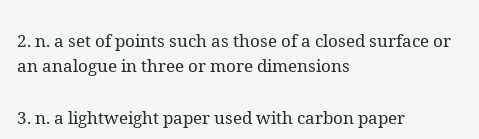2. n. a set of points such as those of a closed surface or an analogue in three or more dimensions

3. n. a lightweight paper used with carbon paper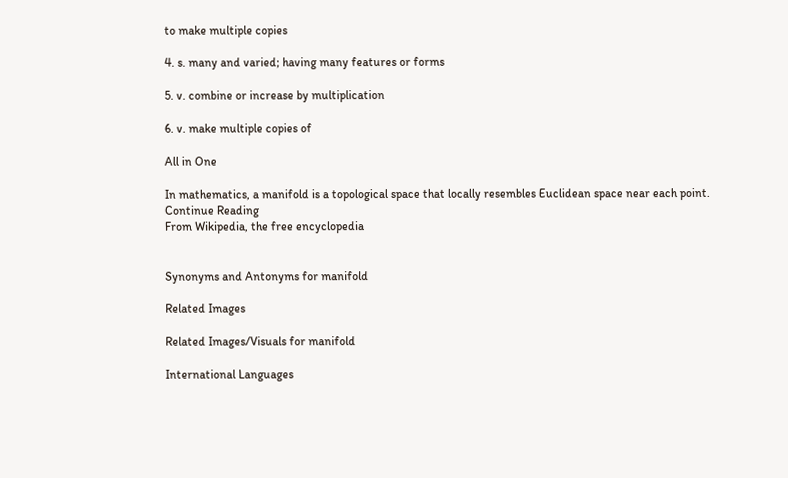to make multiple copies

4. s. many and varied; having many features or forms

5. v. combine or increase by multiplication

6. v. make multiple copies of

All in One

In mathematics, a manifold is a topological space that locally resembles Euclidean space near each point.
Continue Reading
From Wikipedia, the free encyclopedia


Synonyms and Antonyms for manifold

Related Images

Related Images/Visuals for manifold

International Languages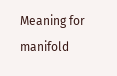Meaning for manifold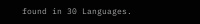found in 30 Languages.